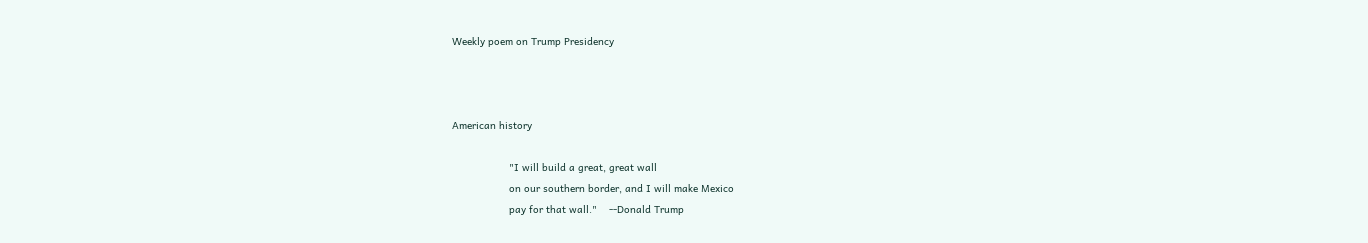Weekly poem on Trump Presidency



American history

                   "I will build a great, great wall
                   on our southern border, and I will make Mexico
                   pay for that wall."    --Donald Trump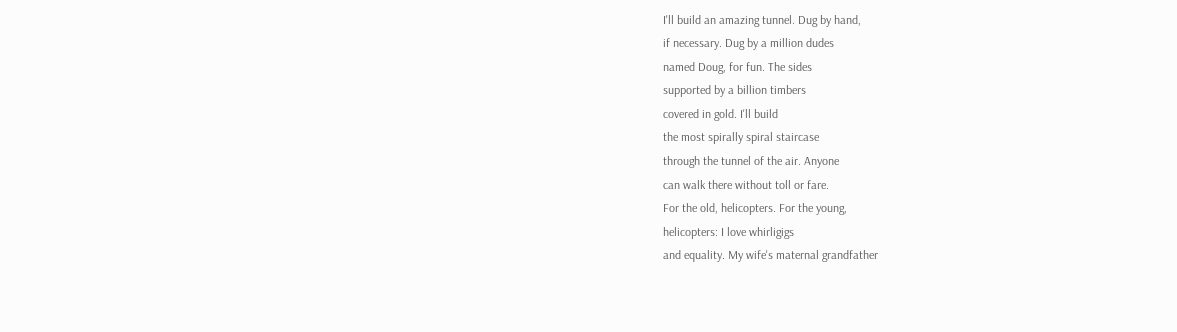I'll build an amazing tunnel. Dug by hand,
if necessary. Dug by a million dudes
named Doug, for fun. The sides
supported by a billion timbers
covered in gold. I'll build
the most spirally spiral staircase
through the tunnel of the air. Anyone
can walk there without toll or fare.
For the old, helicopters. For the young,
helicopters: I love whirligigs
and equality. My wife's maternal grandfather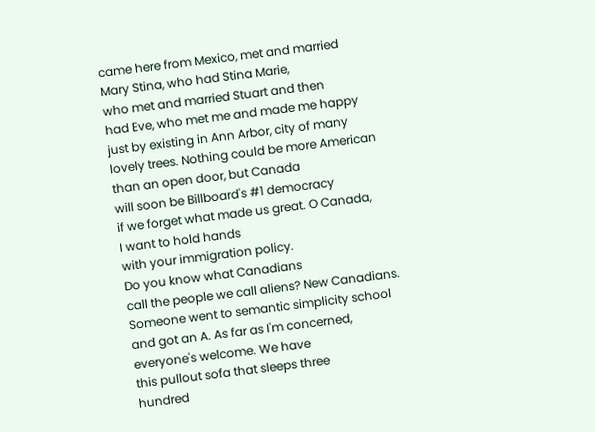came here from Mexico, met and married
Mary Stina, who had Stina Marie,
who met and married Stuart and then
had Eve, who met me and made me happy
just by existing in Ann Arbor, city of many
lovely trees. Nothing could be more American
than an open door, but Canada
will soon be Billboard's #1 democracy
if we forget what made us great. O Canada,
I want to hold hands
with your immigration policy.
Do you know what Canadians
call the people we call aliens? New Canadians.
Someone went to semantic simplicity school
and got an A. As far as I'm concerned,
everyone's welcome. We have
this pullout sofa that sleeps three
hundred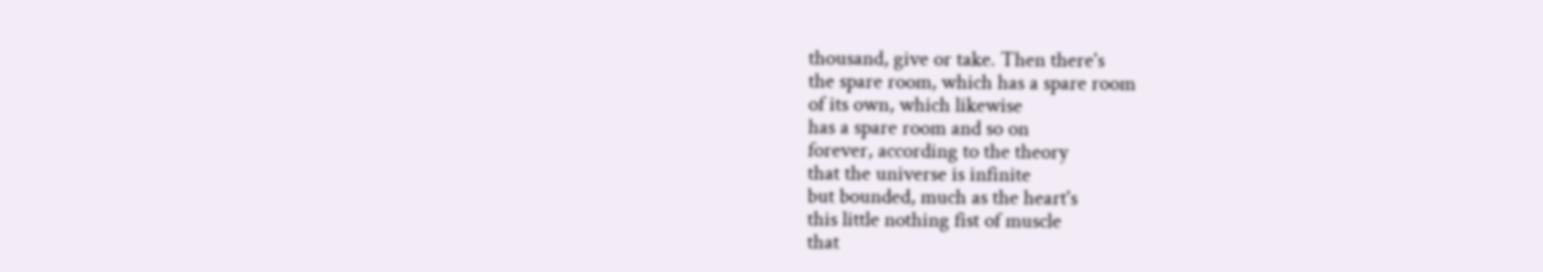thousand, give or take. Then there's
the spare room, which has a spare room
of its own, which likewise
has a spare room and so on
forever, according to the theory
that the universe is infinite
but bounded, much as the heart's
this little nothing fist of muscle
that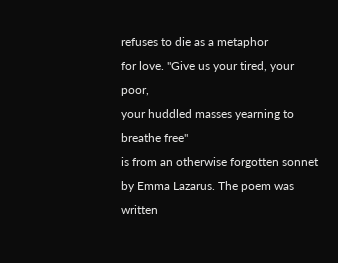refuses to die as a metaphor
for love. "Give us your tired, your poor,
your huddled masses yearning to breathe free"
is from an otherwise forgotten sonnet
by Emma Lazarus. The poem was written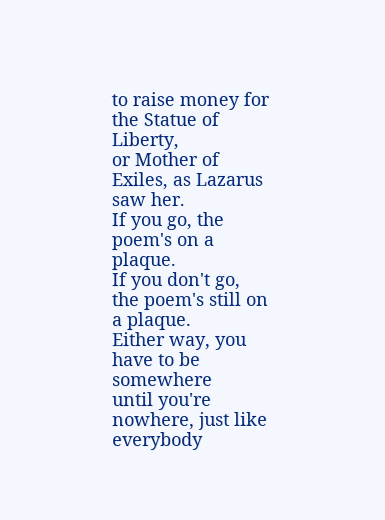to raise money for the Statue of Liberty,
or Mother of Exiles, as Lazarus saw her.
If you go, the poem's on a plaque.
If you don't go, the poem's still on a plaque.
Either way, you have to be somewhere
until you're nowhere, just like everybody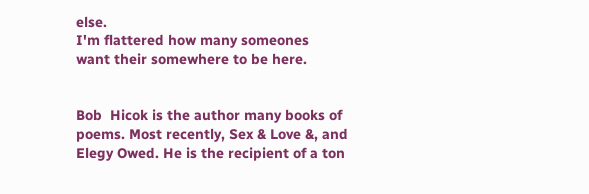else.
I'm flattered how many someones
want their somewhere to be here.


Bob  Hicok is the author many books of poems. Most recently, Sex & Love &, and Elegy Owed. He is the recipient of a ton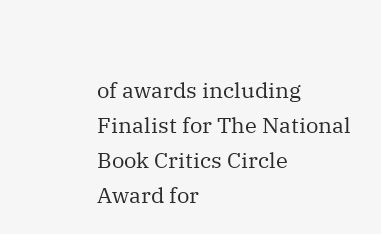of awards including Finalist for The National Book Critics Circle Award for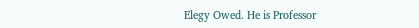Elegy Owed. He is Professor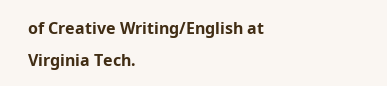of Creative Writing/English at Virginia Tech.